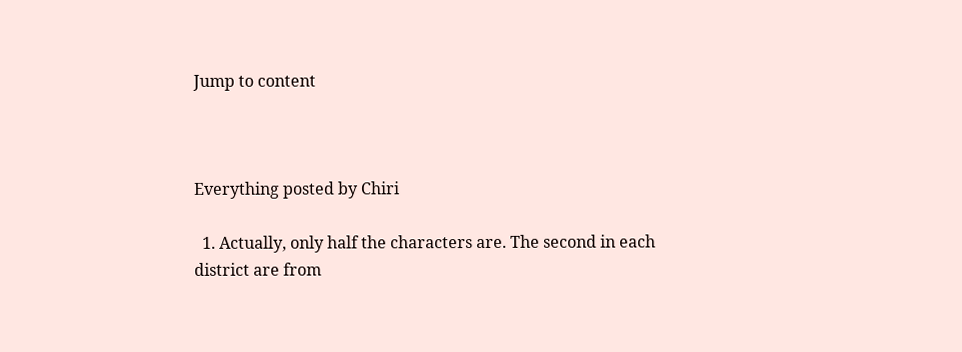Jump to content



Everything posted by Chiri

  1. Actually, only half the characters are. The second in each district are from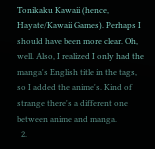Tonikaku Kawaii (hence, Hayate/Kawaii Games). Perhaps I should have been more clear. Oh, well. Also, I realized I only had the manga's English title in the tags, so I added the anime's. Kind of strange there's a different one between anime and manga.
  2.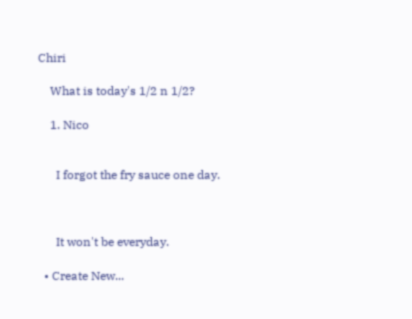Chiri

    What is today's 1/2 n 1/2?

    1. Nico


      I forgot the fry sauce one day.



      It won't be everyday.

  • Create New...